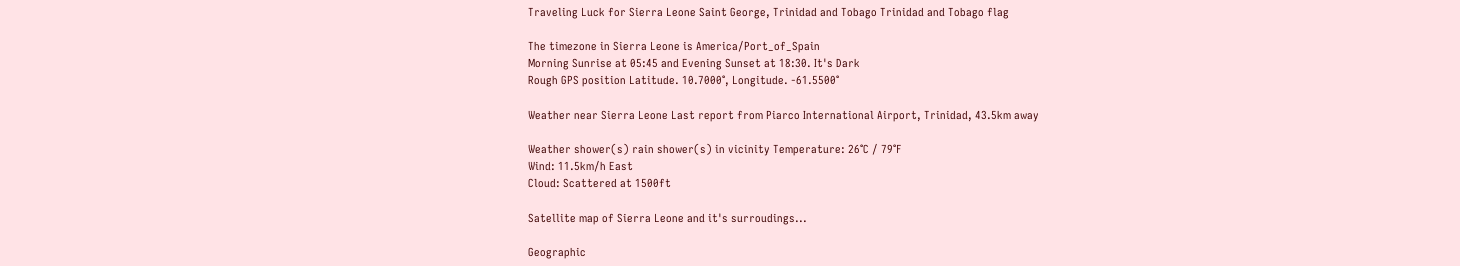Traveling Luck for Sierra Leone Saint George, Trinidad and Tobago Trinidad and Tobago flag

The timezone in Sierra Leone is America/Port_of_Spain
Morning Sunrise at 05:45 and Evening Sunset at 18:30. It's Dark
Rough GPS position Latitude. 10.7000°, Longitude. -61.5500°

Weather near Sierra Leone Last report from Piarco International Airport, Trinidad, 43.5km away

Weather shower(s) rain shower(s) in vicinity Temperature: 26°C / 79°F
Wind: 11.5km/h East
Cloud: Scattered at 1500ft

Satellite map of Sierra Leone and it's surroudings...

Geographic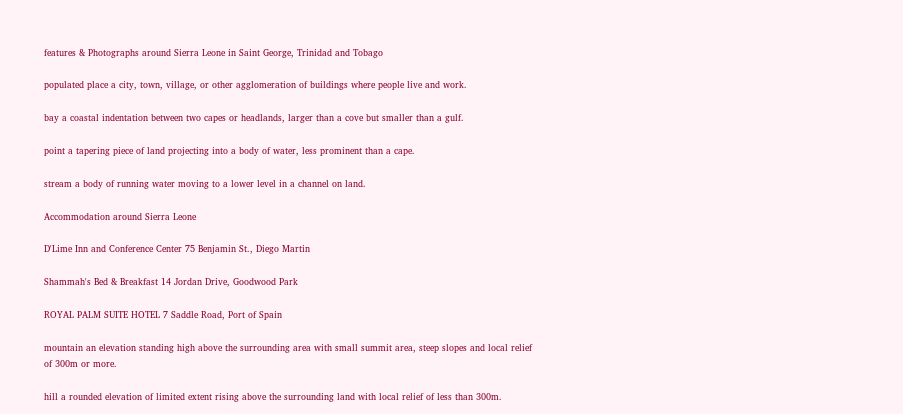features & Photographs around Sierra Leone in Saint George, Trinidad and Tobago

populated place a city, town, village, or other agglomeration of buildings where people live and work.

bay a coastal indentation between two capes or headlands, larger than a cove but smaller than a gulf.

point a tapering piece of land projecting into a body of water, less prominent than a cape.

stream a body of running water moving to a lower level in a channel on land.

Accommodation around Sierra Leone

D'Lime Inn and Conference Center 75 Benjamin St., Diego Martin

Shammah's Bed & Breakfast 14 Jordan Drive, Goodwood Park

ROYAL PALM SUITE HOTEL 7 Saddle Road, Port of Spain

mountain an elevation standing high above the surrounding area with small summit area, steep slopes and local relief of 300m or more.

hill a rounded elevation of limited extent rising above the surrounding land with local relief of less than 300m.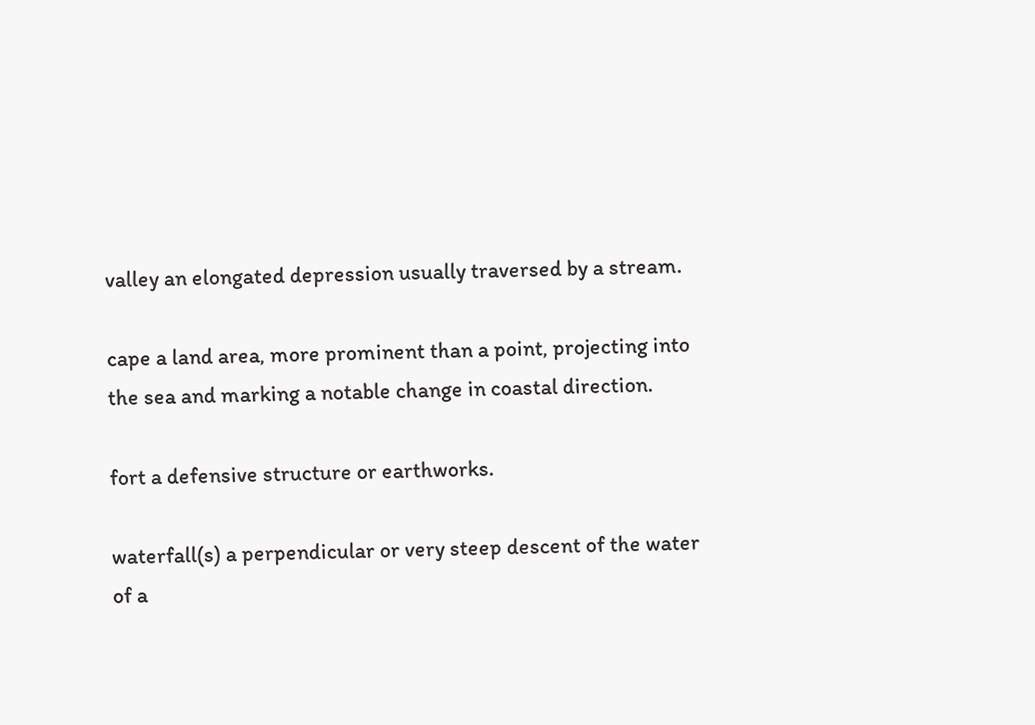valley an elongated depression usually traversed by a stream.

cape a land area, more prominent than a point, projecting into the sea and marking a notable change in coastal direction.

fort a defensive structure or earthworks.

waterfall(s) a perpendicular or very steep descent of the water of a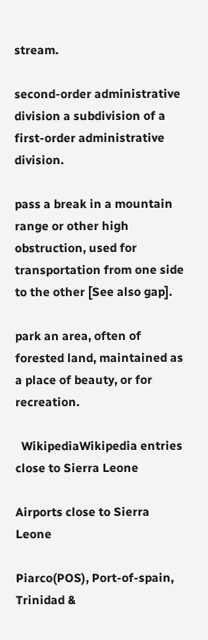stream.

second-order administrative division a subdivision of a first-order administrative division.

pass a break in a mountain range or other high obstruction, used for transportation from one side to the other [See also gap].

park an area, often of forested land, maintained as a place of beauty, or for recreation.

  WikipediaWikipedia entries close to Sierra Leone

Airports close to Sierra Leone

Piarco(POS), Port-of-spain, Trinidad &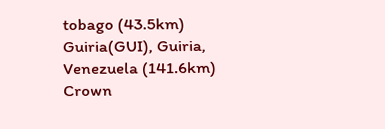tobago (43.5km)
Guiria(GUI), Guiria, Venezuela (141.6km)
Crown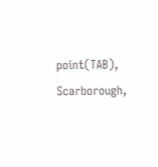point(TAB), Scarborough,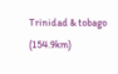Trinidad & tobago (154.9km)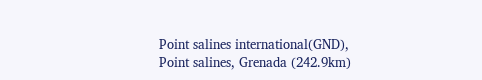Point salines international(GND), Point salines, Grenada (242.9km)